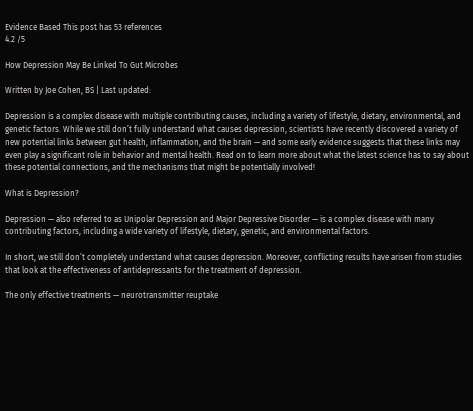Evidence Based This post has 53 references
4.2 /5

How Depression May Be Linked To Gut Microbes

Written by Joe Cohen, BS | Last updated:

Depression is a complex disease with multiple contributing causes, including a variety of lifestyle, dietary, environmental, and genetic factors. While we still don’t fully understand what causes depression, scientists have recently discovered a variety of new potential links between gut health, inflammation, and the brain — and some early evidence suggests that these links may even play a significant role in behavior and mental health. Read on to learn more about what the latest science has to say about these potential connections, and the mechanisms that might be potentially involved!

What is Depression?

Depression — also referred to as Unipolar Depression and Major Depressive Disorder — is a complex disease with many contributing factors, including a wide variety of lifestyle, dietary, genetic, and environmental factors.

In short, we still don’t completely understand what causes depression. Moreover, conflicting results have arisen from studies that look at the effectiveness of antidepressants for the treatment of depression.

The only effective treatments — neurotransmitter reuptake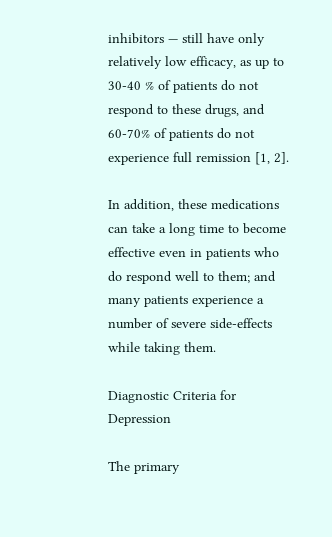inhibitors — still have only relatively low efficacy, as up to 30-40 % of patients do not respond to these drugs, and 60-70% of patients do not experience full remission [1, 2].

In addition, these medications can take a long time to become effective even in patients who do respond well to them; and many patients experience a number of severe side-effects while taking them.

Diagnostic Criteria for Depression

The primary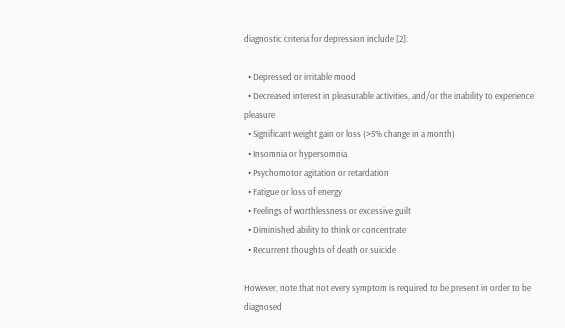diagnostic criteria for depression include [2]:

  • Depressed or irritable mood
  • Decreased interest in pleasurable activities, and/or the inability to experience pleasure
  • Significant weight gain or loss (>5% change in a month)
  • Insomnia or hypersomnia
  • Psychomotor agitation or retardation
  • Fatigue or loss of energy
  • Feelings of worthlessness or excessive guilt
  • Diminished ability to think or concentrate
  • Recurrent thoughts of death or suicide

However, note that not every symptom is required to be present in order to be diagnosed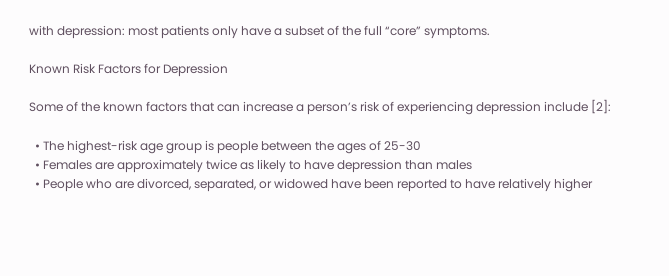with depression: most patients only have a subset of the full “core” symptoms.

Known Risk Factors for Depression

Some of the known factors that can increase a person’s risk of experiencing depression include [2]:

  • The highest-risk age group is people between the ages of 25-30
  • Females are approximately twice as likely to have depression than males
  • People who are divorced, separated, or widowed have been reported to have relatively higher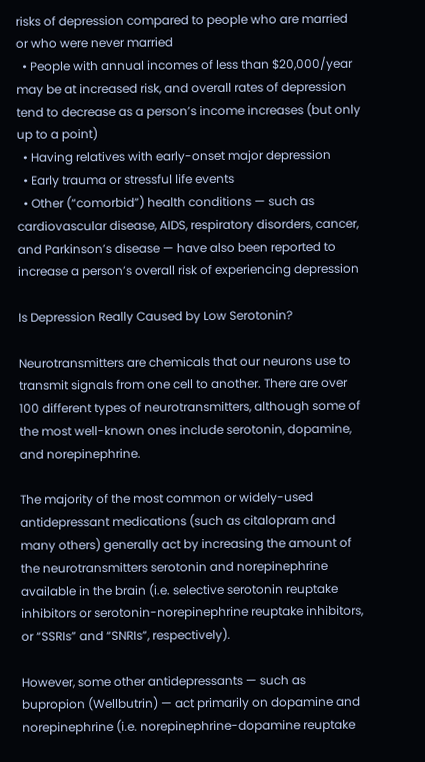risks of depression compared to people who are married or who were never married
  • People with annual incomes of less than $20,000/year may be at increased risk, and overall rates of depression tend to decrease as a person’s income increases (but only up to a point)
  • Having relatives with early-onset major depression
  • Early trauma or stressful life events
  • Other (“comorbid”) health conditions — such as cardiovascular disease, AIDS, respiratory disorders, cancer, and Parkinson’s disease — have also been reported to increase a person’s overall risk of experiencing depression

Is Depression Really Caused by Low Serotonin?

Neurotransmitters are chemicals that our neurons use to transmit signals from one cell to another. There are over 100 different types of neurotransmitters, although some of the most well-known ones include serotonin, dopamine, and norepinephrine.

The majority of the most common or widely-used antidepressant medications (such as citalopram and many others) generally act by increasing the amount of the neurotransmitters serotonin and norepinephrine available in the brain (i.e. selective serotonin reuptake inhibitors or serotonin-norepinephrine reuptake inhibitors, or “SSRIs” and “SNRIs”, respectively).

However, some other antidepressants — such as bupropion (Wellbutrin) — act primarily on dopamine and norepinephrine (i.e. norepinephrine-dopamine reuptake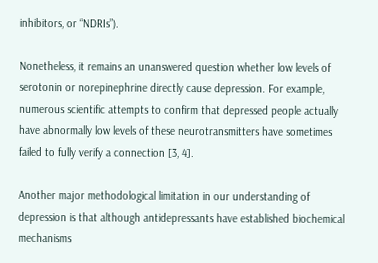inhibitors, or “NDRIs”).

Nonetheless, it remains an unanswered question whether low levels of serotonin or norepinephrine directly cause depression. For example, numerous scientific attempts to confirm that depressed people actually have abnormally low levels of these neurotransmitters have sometimes failed to fully verify a connection [3, 4].

Another major methodological limitation in our understanding of depression is that although antidepressants have established biochemical mechanisms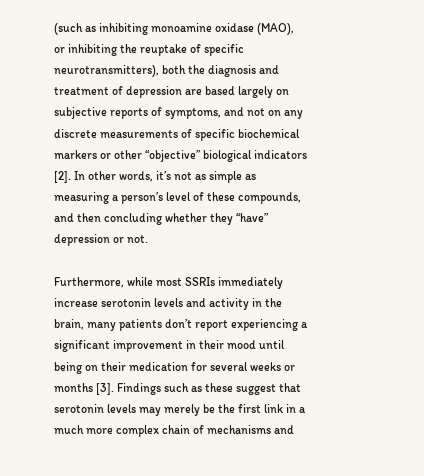(such as inhibiting monoamine oxidase (MAO), or inhibiting the reuptake of specific neurotransmitters), both the diagnosis and treatment of depression are based largely on subjective reports of symptoms, and not on any discrete measurements of specific biochemical markers or other “objective” biological indicators [2]. In other words, it’s not as simple as measuring a person’s level of these compounds, and then concluding whether they “have” depression or not.

Furthermore, while most SSRIs immediately increase serotonin levels and activity in the brain, many patients don’t report experiencing a significant improvement in their mood until being on their medication for several weeks or months [3]. Findings such as these suggest that serotonin levels may merely be the first link in a much more complex chain of mechanisms and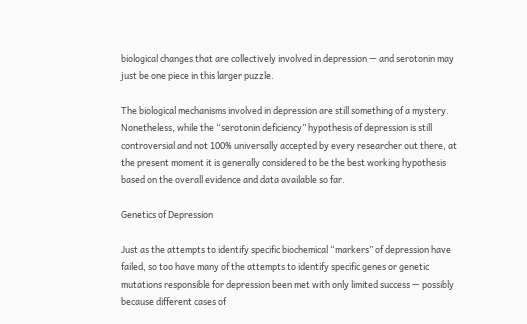biological changes that are collectively involved in depression — and serotonin may just be one piece in this larger puzzle.

The biological mechanisms involved in depression are still something of a mystery. Nonetheless, while the “serotonin deficiency” hypothesis of depression is still controversial and not 100% universally accepted by every researcher out there, at the present moment it is generally considered to be the best working hypothesis based on the overall evidence and data available so far.

Genetics of Depression

Just as the attempts to identify specific biochemical “markers” of depression have failed, so too have many of the attempts to identify specific genes or genetic mutations responsible for depression been met with only limited success — possibly because different cases of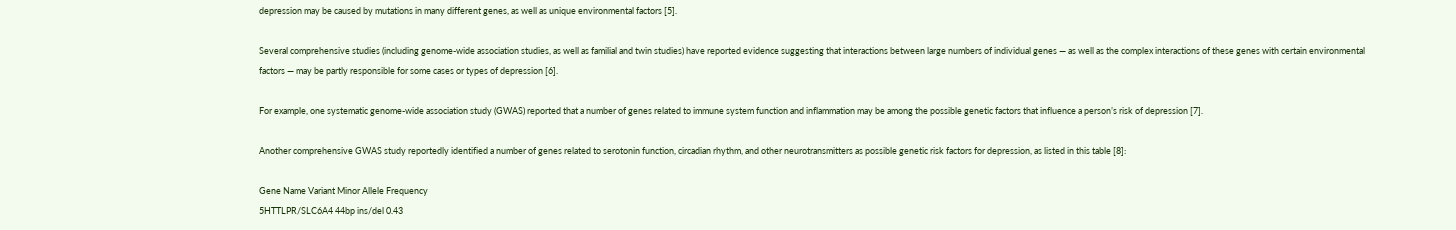depression may be caused by mutations in many different genes, as well as unique environmental factors [5].

Several comprehensive studies (including genome-wide association studies, as well as familial and twin studies) have reported evidence suggesting that interactions between large numbers of individual genes — as well as the complex interactions of these genes with certain environmental factors — may be partly responsible for some cases or types of depression [6].

For example, one systematic genome-wide association study (GWAS) reported that a number of genes related to immune system function and inflammation may be among the possible genetic factors that influence a person’s risk of depression [7].

Another comprehensive GWAS study reportedly identified a number of genes related to serotonin function, circadian rhythm, and other neurotransmitters as possible genetic risk factors for depression, as listed in this table [8]:

Gene Name Variant Minor Allele Frequency
5HTTLPR/SLC6A4 44bp ins/del 0.43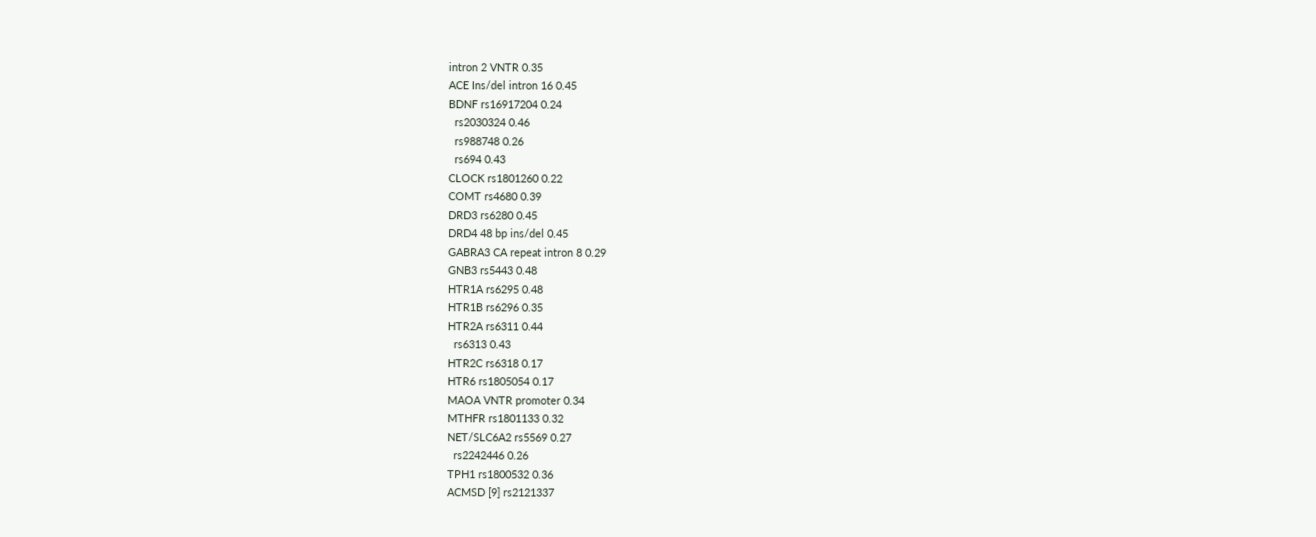intron 2 VNTR 0.35
ACE Ins/del intron 16 0.45
BDNF rs16917204 0.24
  rs2030324 0.46
  rs988748 0.26
  rs694 0.43
CLOCK rs1801260 0.22
COMT rs4680 0.39
DRD3 rs6280 0.45
DRD4 48 bp ins/del 0.45
GABRA3 CA repeat intron 8 0.29
GNB3 rs5443 0.48
HTR1A rs6295 0.48
HTR1B rs6296 0.35
HTR2A rs6311 0.44
  rs6313 0.43
HTR2C rs6318 0.17
HTR6 rs1805054 0.17
MAOA VNTR promoter 0.34
MTHFR rs1801133 0.32
NET/SLC6A2 rs5569 0.27
  rs2242446 0.26
TPH1 rs1800532 0.36
ACMSD [9] rs2121337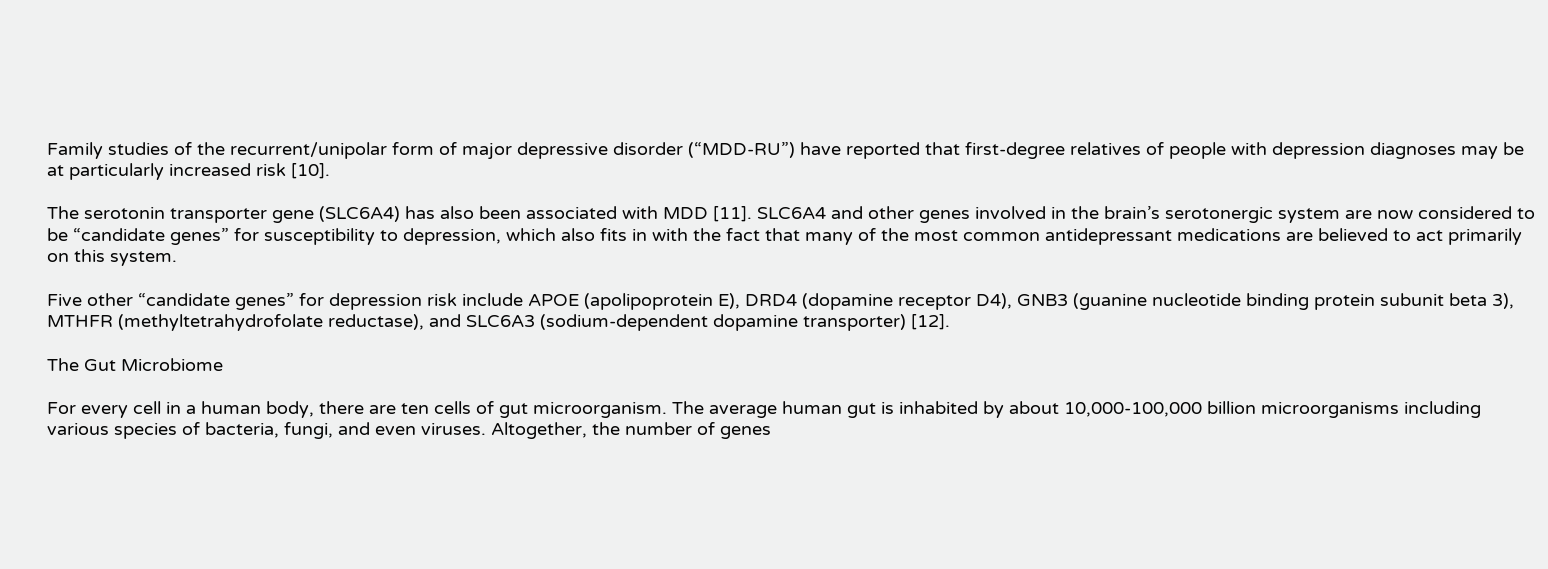Family studies of the recurrent/unipolar form of major depressive disorder (“MDD-RU”) have reported that first-degree relatives of people with depression diagnoses may be at particularly increased risk [10].

The serotonin transporter gene (SLC6A4) has also been associated with MDD [11]. SLC6A4 and other genes involved in the brain’s serotonergic system are now considered to be “candidate genes” for susceptibility to depression, which also fits in with the fact that many of the most common antidepressant medications are believed to act primarily on this system.

Five other “candidate genes” for depression risk include APOE (apolipoprotein E), DRD4 (dopamine receptor D4), GNB3 (guanine nucleotide binding protein subunit beta 3), MTHFR (methyltetrahydrofolate reductase), and SLC6A3 (sodium-dependent dopamine transporter) [12].

The Gut Microbiome

For every cell in a human body, there are ten cells of gut microorganism. The average human gut is inhabited by about 10,000-100,000 billion microorganisms including various species of bacteria, fungi, and even viruses. Altogether, the number of genes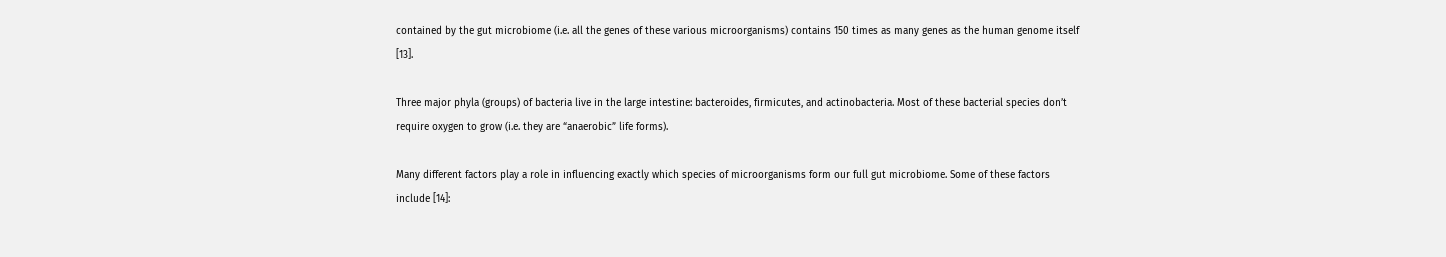contained by the gut microbiome (i.e. all the genes of these various microorganisms) contains 150 times as many genes as the human genome itself [13].

Three major phyla (groups) of bacteria live in the large intestine: bacteroides, firmicutes, and actinobacteria. Most of these bacterial species don’t require oxygen to grow (i.e. they are “anaerobic” life forms).

Many different factors play a role in influencing exactly which species of microorganisms form our full gut microbiome. Some of these factors include [14]: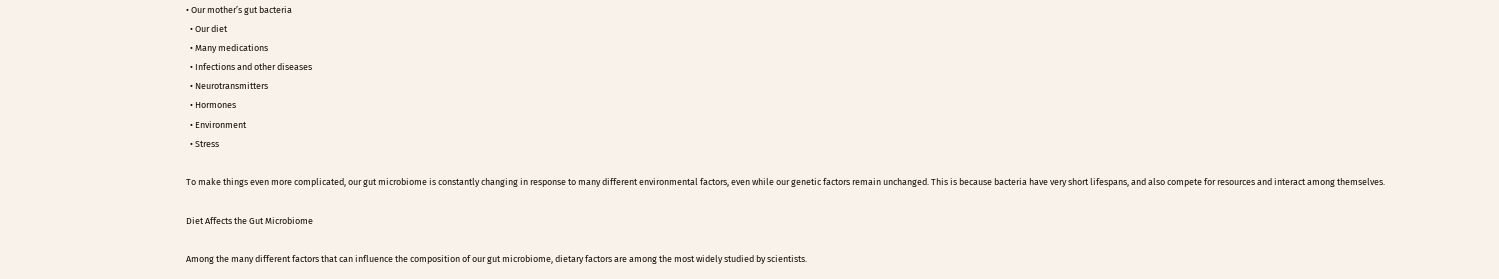• Our mother’s gut bacteria
  • Our diet
  • Many medications
  • Infections and other diseases
  • Neurotransmitters
  • Hormones
  • Environment
  • Stress

To make things even more complicated, our gut microbiome is constantly changing in response to many different environmental factors, even while our genetic factors remain unchanged. This is because bacteria have very short lifespans, and also compete for resources and interact among themselves.

Diet Affects the Gut Microbiome

Among the many different factors that can influence the composition of our gut microbiome, dietary factors are among the most widely studied by scientists.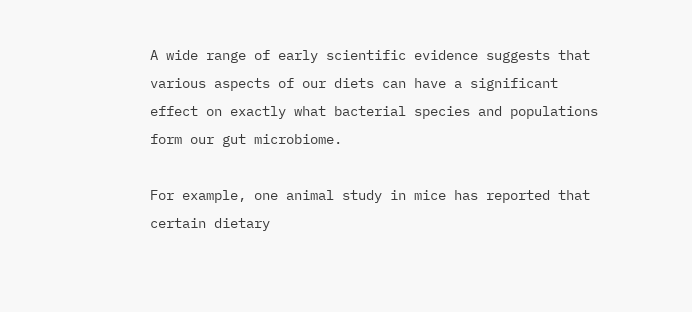A wide range of early scientific evidence suggests that various aspects of our diets can have a significant effect on exactly what bacterial species and populations form our gut microbiome.

For example, one animal study in mice has reported that certain dietary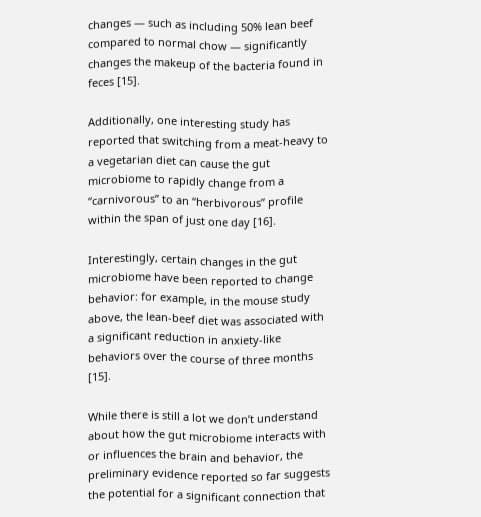changes — such as including 50% lean beef compared to normal chow — significantly changes the makeup of the bacteria found in feces [15].

Additionally, one interesting study has reported that switching from a meat-heavy to a vegetarian diet can cause the gut microbiome to rapidly change from a “carnivorous” to an “herbivorous” profile within the span of just one day [16].

Interestingly, certain changes in the gut microbiome have been reported to change behavior: for example, in the mouse study above, the lean-beef diet was associated with a significant reduction in anxiety-like behaviors over the course of three months [15].

While there is still a lot we don’t understand about how the gut microbiome interacts with or influences the brain and behavior, the preliminary evidence reported so far suggests the potential for a significant connection that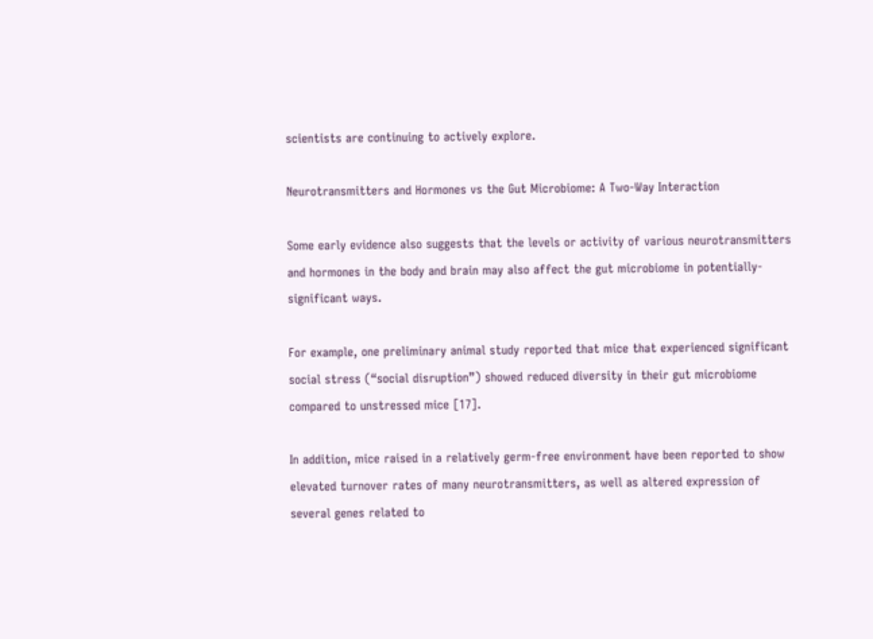scientists are continuing to actively explore.

Neurotransmitters and Hormones vs the Gut Microbiome: A Two-Way Interaction

Some early evidence also suggests that the levels or activity of various neurotransmitters and hormones in the body and brain may also affect the gut microbiome in potentially-significant ways.

For example, one preliminary animal study reported that mice that experienced significant social stress (“social disruption”) showed reduced diversity in their gut microbiome compared to unstressed mice [17].

In addition, mice raised in a relatively germ-free environment have been reported to show elevated turnover rates of many neurotransmitters, as well as altered expression of several genes related to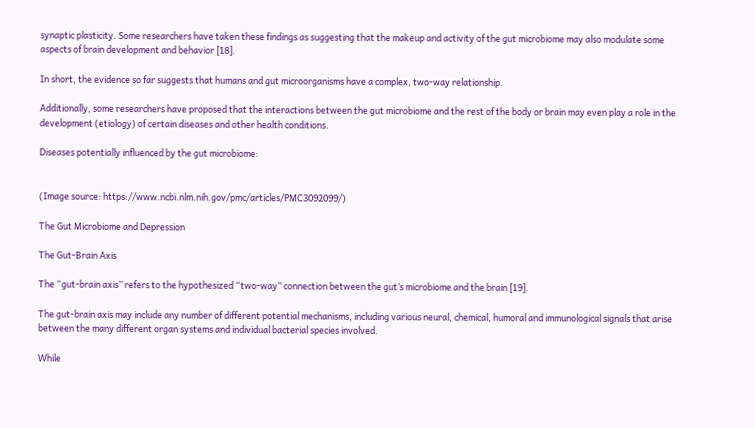synaptic plasticity. Some researchers have taken these findings as suggesting that the makeup and activity of the gut microbiome may also modulate some aspects of brain development and behavior [18].

In short, the evidence so far suggests that humans and gut microorganisms have a complex, two-way relationship.

Additionally, some researchers have proposed that the interactions between the gut microbiome and the rest of the body or brain may even play a role in the development (etiology) of certain diseases and other health conditions.

Diseases potentially influenced by the gut microbiome:


(Image source: https://www.ncbi.nlm.nih.gov/pmc/articles/PMC3092099/)

The Gut Microbiome and Depression

The Gut-Brain Axis

The “gut-brain axis” refers to the hypothesized “two-way” connection between the gut’s microbiome and the brain [19].

The gut-brain axis may include any number of different potential mechanisms, including various neural, chemical, humoral and immunological signals that arise between the many different organ systems and individual bacterial species involved.

While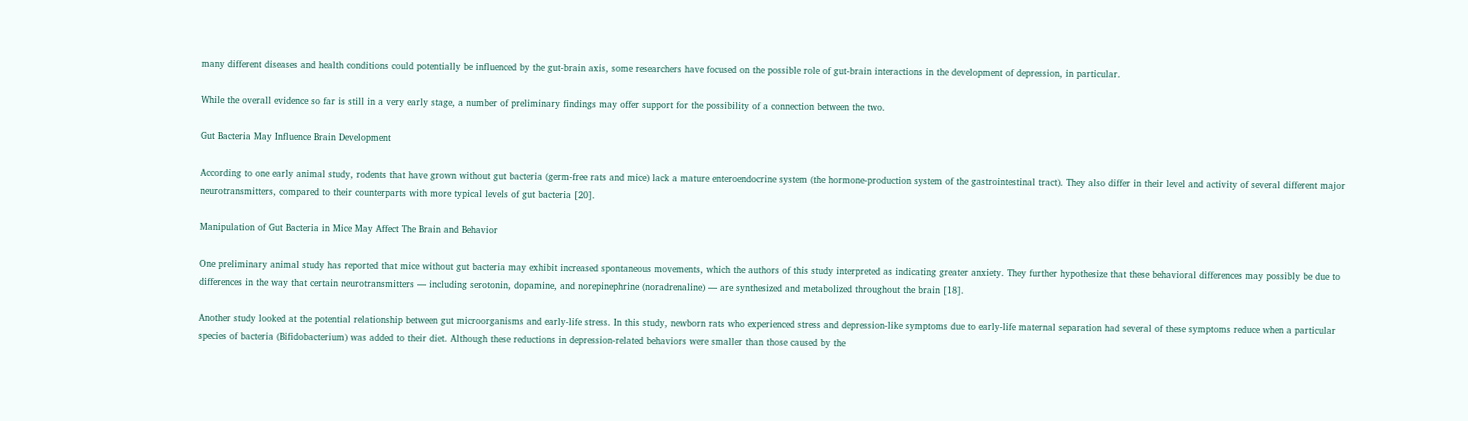many different diseases and health conditions could potentially be influenced by the gut-brain axis, some researchers have focused on the possible role of gut-brain interactions in the development of depression, in particular.

While the overall evidence so far is still in a very early stage, a number of preliminary findings may offer support for the possibility of a connection between the two.

Gut Bacteria May Influence Brain Development

According to one early animal study, rodents that have grown without gut bacteria (germ-free rats and mice) lack a mature enteroendocrine system (the hormone-production system of the gastrointestinal tract). They also differ in their level and activity of several different major neurotransmitters, compared to their counterparts with more typical levels of gut bacteria [20].

Manipulation of Gut Bacteria in Mice May Affect The Brain and Behavior

One preliminary animal study has reported that mice without gut bacteria may exhibit increased spontaneous movements, which the authors of this study interpreted as indicating greater anxiety. They further hypothesize that these behavioral differences may possibly be due to differences in the way that certain neurotransmitters — including serotonin, dopamine, and norepinephrine (noradrenaline) — are synthesized and metabolized throughout the brain [18].

Another study looked at the potential relationship between gut microorganisms and early-life stress. In this study, newborn rats who experienced stress and depression-like symptoms due to early-life maternal separation had several of these symptoms reduce when a particular species of bacteria (Bifidobacterium) was added to their diet. Although these reductions in depression-related behaviors were smaller than those caused by the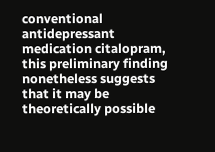conventional antidepressant medication citalopram, this preliminary finding nonetheless suggests that it may be theoretically possible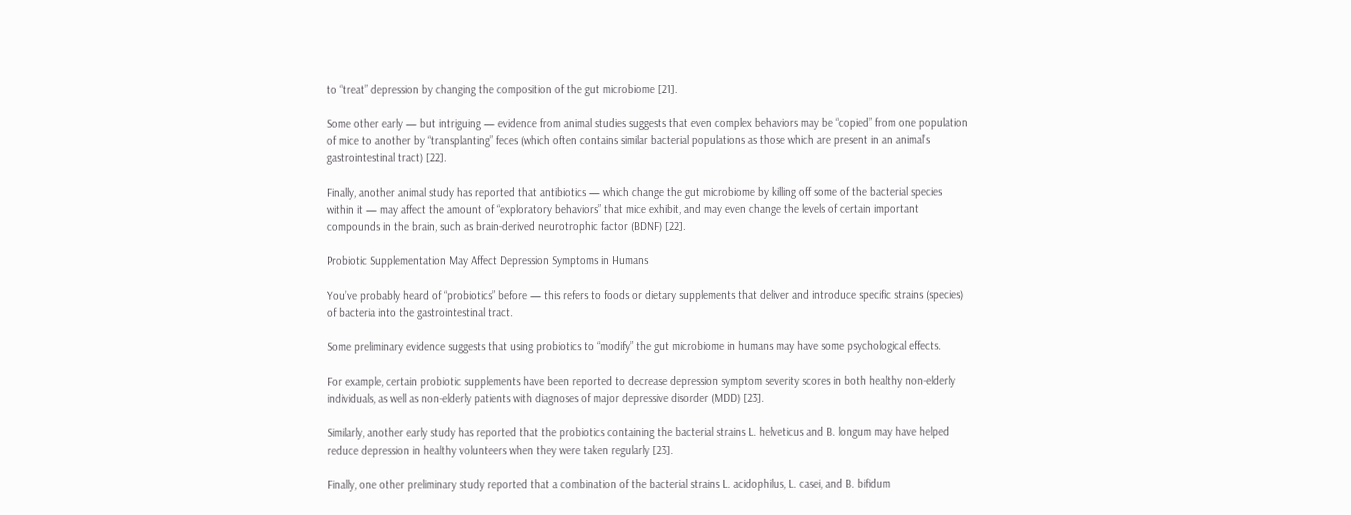to “treat” depression by changing the composition of the gut microbiome [21].

Some other early — but intriguing — evidence from animal studies suggests that even complex behaviors may be “copied” from one population of mice to another by “transplanting” feces (which often contains similar bacterial populations as those which are present in an animal’s gastrointestinal tract) [22].

Finally, another animal study has reported that antibiotics — which change the gut microbiome by killing off some of the bacterial species within it — may affect the amount of “exploratory behaviors” that mice exhibit, and may even change the levels of certain important compounds in the brain, such as brain-derived neurotrophic factor (BDNF) [22].

Probiotic Supplementation May Affect Depression Symptoms in Humans

You’ve probably heard of “probiotics” before — this refers to foods or dietary supplements that deliver and introduce specific strains (species) of bacteria into the gastrointestinal tract.

Some preliminary evidence suggests that using probiotics to “modify” the gut microbiome in humans may have some psychological effects.

For example, certain probiotic supplements have been reported to decrease depression symptom severity scores in both healthy non-elderly individuals, as well as non-elderly patients with diagnoses of major depressive disorder (MDD) [23].

Similarly, another early study has reported that the probiotics containing the bacterial strains L. helveticus and B. longum may have helped reduce depression in healthy volunteers when they were taken regularly [23].

Finally, one other preliminary study reported that a combination of the bacterial strains L. acidophilus, L. casei, and B. bifidum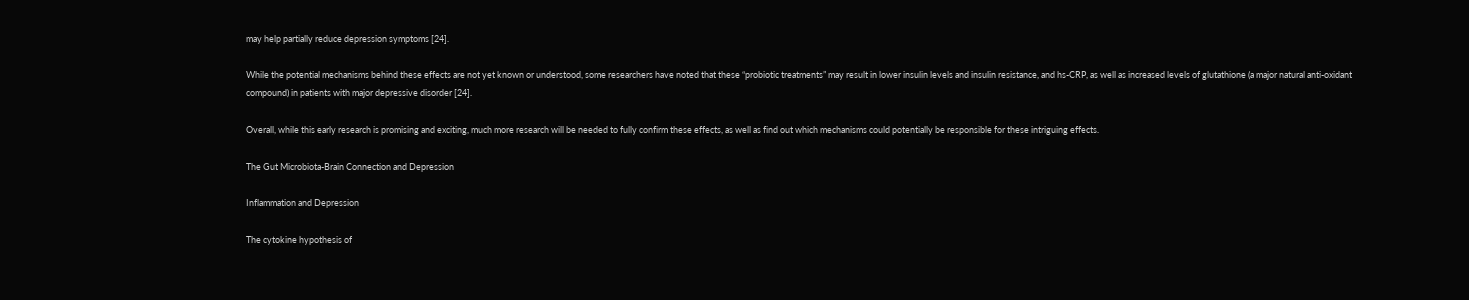may help partially reduce depression symptoms [24].

While the potential mechanisms behind these effects are not yet known or understood, some researchers have noted that these “probiotic treatments” may result in lower insulin levels and insulin resistance, and hs-CRP, as well as increased levels of glutathione (a major natural anti-oxidant compound) in patients with major depressive disorder [24].

Overall, while this early research is promising and exciting, much more research will be needed to fully confirm these effects, as well as find out which mechanisms could potentially be responsible for these intriguing effects.

The Gut Microbiota-Brain Connection and Depression

Inflammation and Depression

The cytokine hypothesis of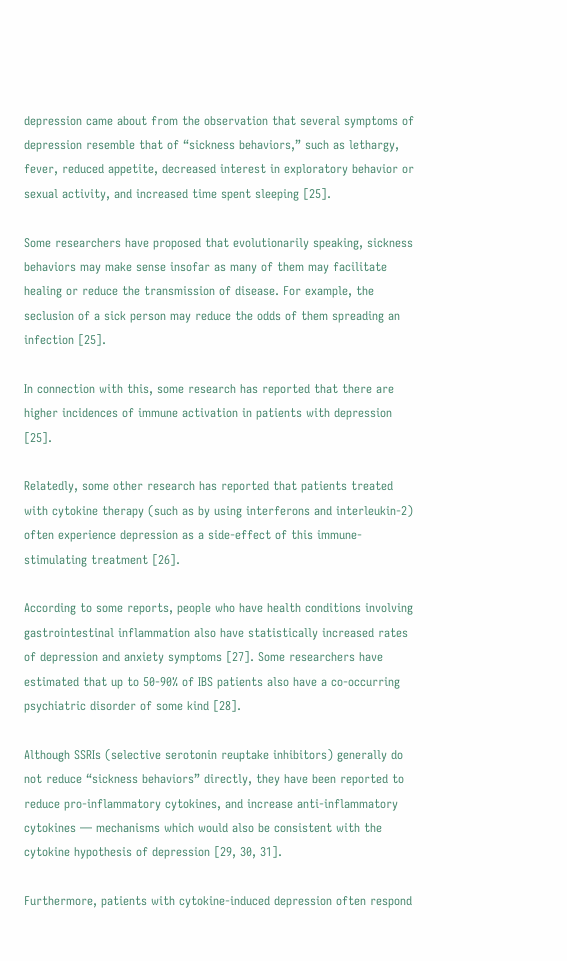depression came about from the observation that several symptoms of depression resemble that of “sickness behaviors,” such as lethargy, fever, reduced appetite, decreased interest in exploratory behavior or sexual activity, and increased time spent sleeping [25].

Some researchers have proposed that evolutionarily speaking, sickness behaviors may make sense insofar as many of them may facilitate healing or reduce the transmission of disease. For example, the seclusion of a sick person may reduce the odds of them spreading an infection [25].

In connection with this, some research has reported that there are higher incidences of immune activation in patients with depression [25].

Relatedly, some other research has reported that patients treated with cytokine therapy (such as by using interferons and interleukin-2) often experience depression as a side-effect of this immune-stimulating treatment [26].

According to some reports, people who have health conditions involving gastrointestinal inflammation also have statistically increased rates of depression and anxiety symptoms [27]. Some researchers have estimated that up to 50-90% of IBS patients also have a co-occurring psychiatric disorder of some kind [28].

Although SSRIs (selective serotonin reuptake inhibitors) generally do not reduce “sickness behaviors” directly, they have been reported to reduce pro-inflammatory cytokines, and increase anti-inflammatory cytokines — mechanisms which would also be consistent with the cytokine hypothesis of depression [29, 30, 31].

Furthermore, patients with cytokine-induced depression often respond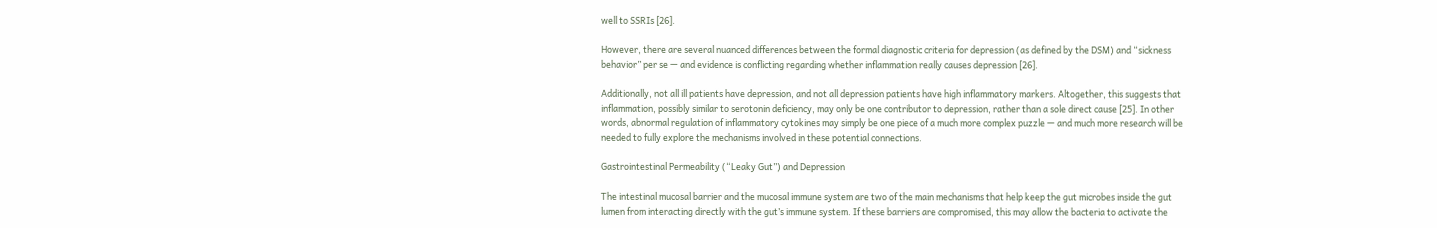well to SSRIs [26].

However, there are several nuanced differences between the formal diagnostic criteria for depression (as defined by the DSM) and “sickness behavior” per se — and evidence is conflicting regarding whether inflammation really causes depression [26].

Additionally, not all ill patients have depression, and not all depression patients have high inflammatory markers. Altogether, this suggests that inflammation, possibly similar to serotonin deficiency, may only be one contributor to depression, rather than a sole direct cause [25]. In other words, abnormal regulation of inflammatory cytokines may simply be one piece of a much more complex puzzle — and much more research will be needed to fully explore the mechanisms involved in these potential connections.

Gastrointestinal Permeability (“Leaky Gut”) and Depression

The intestinal mucosal barrier and the mucosal immune system are two of the main mechanisms that help keep the gut microbes inside the gut lumen from interacting directly with the gut’s immune system. If these barriers are compromised, this may allow the bacteria to activate the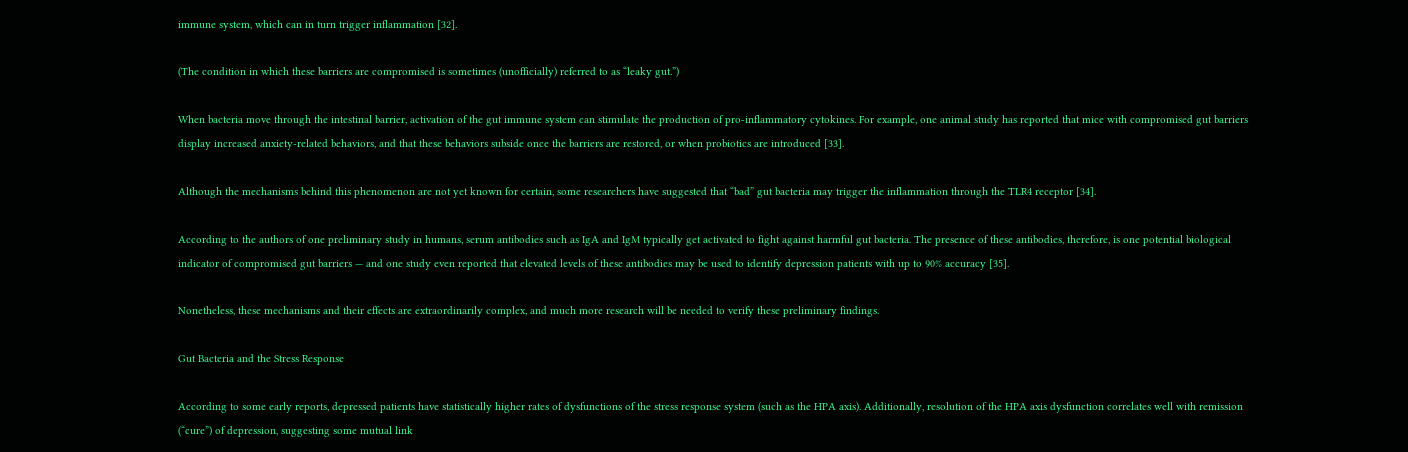immune system, which can in turn trigger inflammation [32].

(The condition in which these barriers are compromised is sometimes (unofficially) referred to as “leaky gut.”)

When bacteria move through the intestinal barrier, activation of the gut immune system can stimulate the production of pro-inflammatory cytokines. For example, one animal study has reported that mice with compromised gut barriers display increased anxiety-related behaviors, and that these behaviors subside once the barriers are restored, or when probiotics are introduced [33].

Although the mechanisms behind this phenomenon are not yet known for certain, some researchers have suggested that “bad” gut bacteria may trigger the inflammation through the TLR4 receptor [34].

According to the authors of one preliminary study in humans, serum antibodies such as IgA and IgM typically get activated to fight against harmful gut bacteria. The presence of these antibodies, therefore, is one potential biological indicator of compromised gut barriers — and one study even reported that elevated levels of these antibodies may be used to identify depression patients with up to 90% accuracy [35].

Nonetheless, these mechanisms and their effects are extraordinarily complex, and much more research will be needed to verify these preliminary findings.

Gut Bacteria and the Stress Response

According to some early reports, depressed patients have statistically higher rates of dysfunctions of the stress response system (such as the HPA axis). Additionally, resolution of the HPA axis dysfunction correlates well with remission (“cure”) of depression, suggesting some mutual link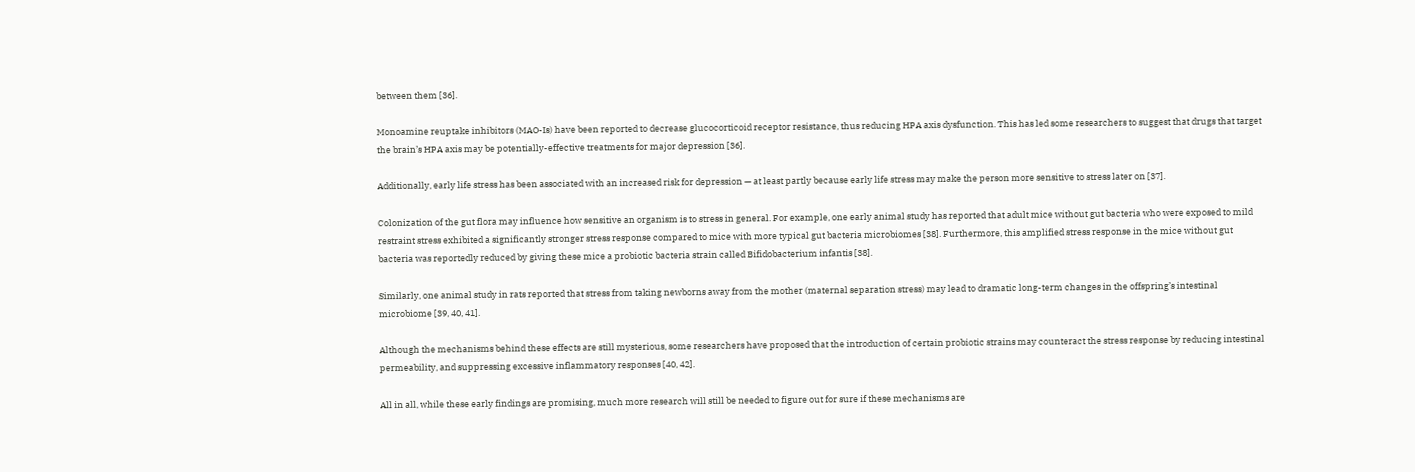between them [36].

Monoamine reuptake inhibitors (MAO-Is) have been reported to decrease glucocorticoid receptor resistance, thus reducing HPA axis dysfunction. This has led some researchers to suggest that drugs that target the brain’s HPA axis may be potentially-effective treatments for major depression [36].

Additionally, early life stress has been associated with an increased risk for depression — at least partly because early life stress may make the person more sensitive to stress later on [37].

Colonization of the gut flora may influence how sensitive an organism is to stress in general. For example, one early animal study has reported that adult mice without gut bacteria who were exposed to mild restraint stress exhibited a significantly stronger stress response compared to mice with more typical gut bacteria microbiomes [38]. Furthermore, this amplified stress response in the mice without gut bacteria was reportedly reduced by giving these mice a probiotic bacteria strain called Bifidobacterium infantis [38].

Similarly, one animal study in rats reported that stress from taking newborns away from the mother (maternal separation stress) may lead to dramatic long-term changes in the offspring’s intestinal microbiome [39, 40, 41].

Although the mechanisms behind these effects are still mysterious, some researchers have proposed that the introduction of certain probiotic strains may counteract the stress response by reducing intestinal permeability, and suppressing excessive inflammatory responses [40, 42].

All in all, while these early findings are promising, much more research will still be needed to figure out for sure if these mechanisms are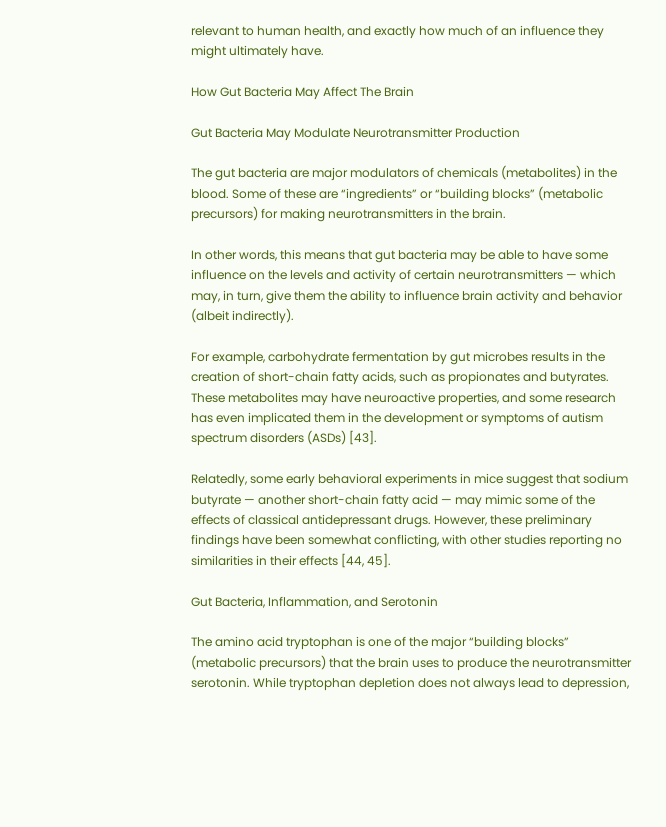relevant to human health, and exactly how much of an influence they might ultimately have.

How Gut Bacteria May Affect The Brain

Gut Bacteria May Modulate Neurotransmitter Production

The gut bacteria are major modulators of chemicals (metabolites) in the blood. Some of these are “ingredients” or “building blocks” (metabolic precursors) for making neurotransmitters in the brain.

In other words, this means that gut bacteria may be able to have some influence on the levels and activity of certain neurotransmitters — which may, in turn, give them the ability to influence brain activity and behavior (albeit indirectly).

For example, carbohydrate fermentation by gut microbes results in the creation of short-chain fatty acids, such as propionates and butyrates. These metabolites may have neuroactive properties, and some research has even implicated them in the development or symptoms of autism spectrum disorders (ASDs) [43].

Relatedly, some early behavioral experiments in mice suggest that sodium butyrate — another short-chain fatty acid — may mimic some of the effects of classical antidepressant drugs. However, these preliminary findings have been somewhat conflicting, with other studies reporting no similarities in their effects [44, 45].

Gut Bacteria, Inflammation, and Serotonin

The amino acid tryptophan is one of the major “building blocks” (metabolic precursors) that the brain uses to produce the neurotransmitter serotonin. While tryptophan depletion does not always lead to depression,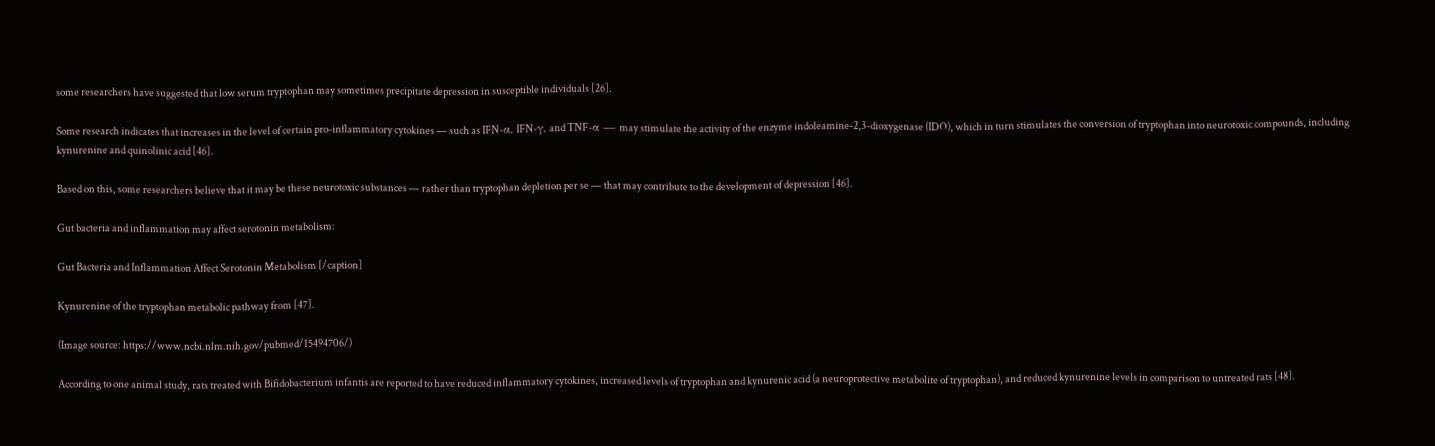some researchers have suggested that low serum tryptophan may sometimes precipitate depression in susceptible individuals [26].

Some research indicates that increases in the level of certain pro-inflammatory cytokines — such as IFN-α, IFN-γ, and TNF-α — may stimulate the activity of the enzyme indoleamine-2,3-dioxygenase (IDO), which in turn stimulates the conversion of tryptophan into neurotoxic compounds, including kynurenine and quinolinic acid [46].

Based on this, some researchers believe that it may be these neurotoxic substances — rather than tryptophan depletion per se — that may contribute to the development of depression [46].

Gut bacteria and inflammation may affect serotonin metabolism:

Gut Bacteria and Inflammation Affect Serotonin Metabolism [/caption]

Kynurenine of the tryptophan metabolic pathway from [47].

(Image source: https://www.ncbi.nlm.nih.gov/pubmed/15494706/)

According to one animal study, rats treated with Bifidobacterium infantis are reported to have reduced inflammatory cytokines, increased levels of tryptophan and kynurenic acid (a neuroprotective metabolite of tryptophan), and reduced kynurenine levels in comparison to untreated rats [48].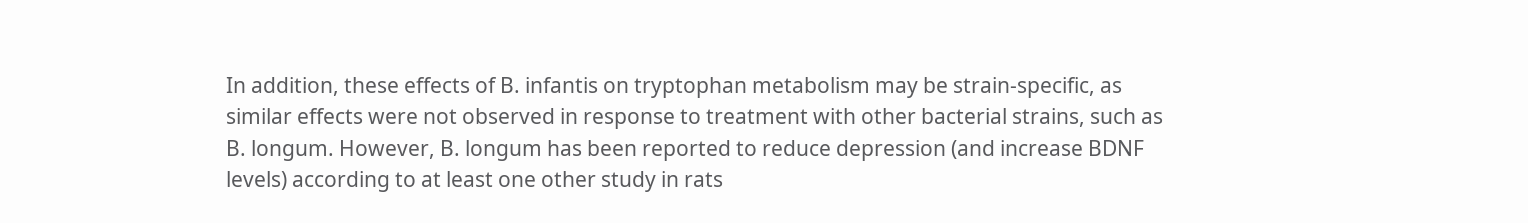In addition, these effects of B. infantis on tryptophan metabolism may be strain-specific, as similar effects were not observed in response to treatment with other bacterial strains, such as B. longum. However, B. longum has been reported to reduce depression (and increase BDNF levels) according to at least one other study in rats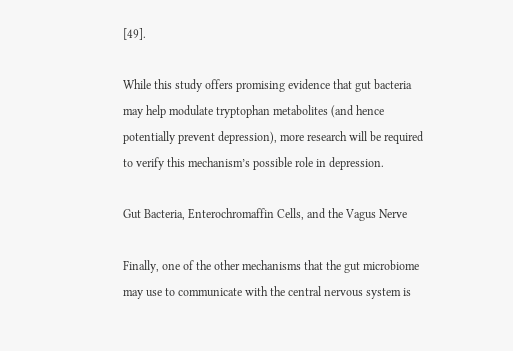[49].

While this study offers promising evidence that gut bacteria may help modulate tryptophan metabolites (and hence potentially prevent depression), more research will be required to verify this mechanism’s possible role in depression.

Gut Bacteria, Enterochromaffin Cells, and the Vagus Nerve

Finally, one of the other mechanisms that the gut microbiome may use to communicate with the central nervous system is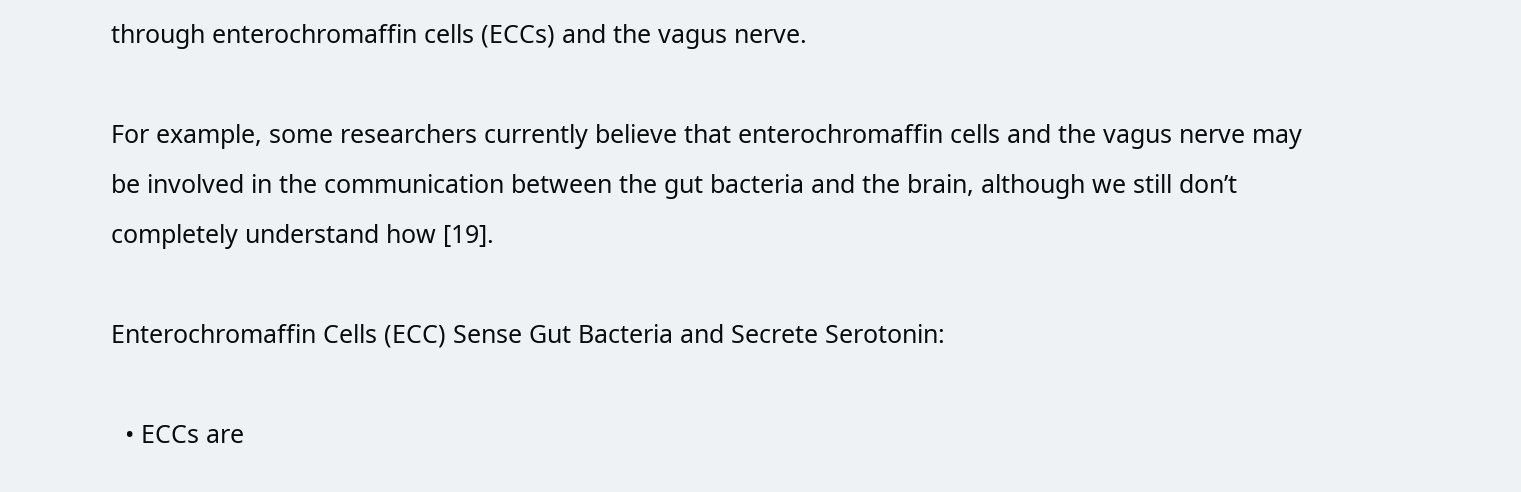through enterochromaffin cells (ECCs) and the vagus nerve.

For example, some researchers currently believe that enterochromaffin cells and the vagus nerve may be involved in the communication between the gut bacteria and the brain, although we still don’t completely understand how [19].

Enterochromaffin Cells (ECC) Sense Gut Bacteria and Secrete Serotonin:

  • ECCs are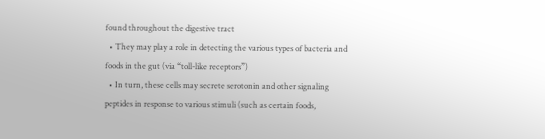found throughout the digestive tract
  • They may play a role in detecting the various types of bacteria and foods in the gut (via “toll-like receptors”)
  • In turn, these cells may secrete serotonin and other signaling peptides in response to various stimuli (such as certain foods,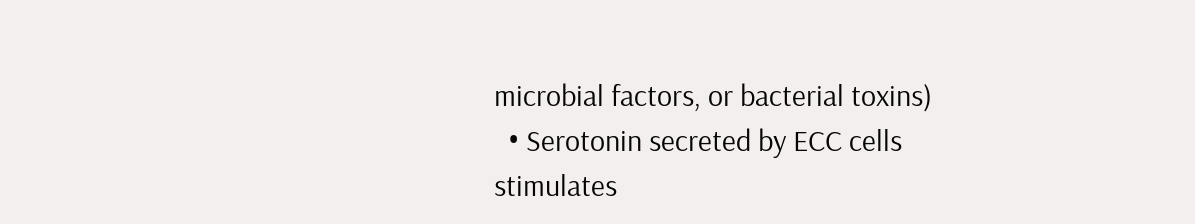microbial factors, or bacterial toxins)
  • Serotonin secreted by ECC cells stimulates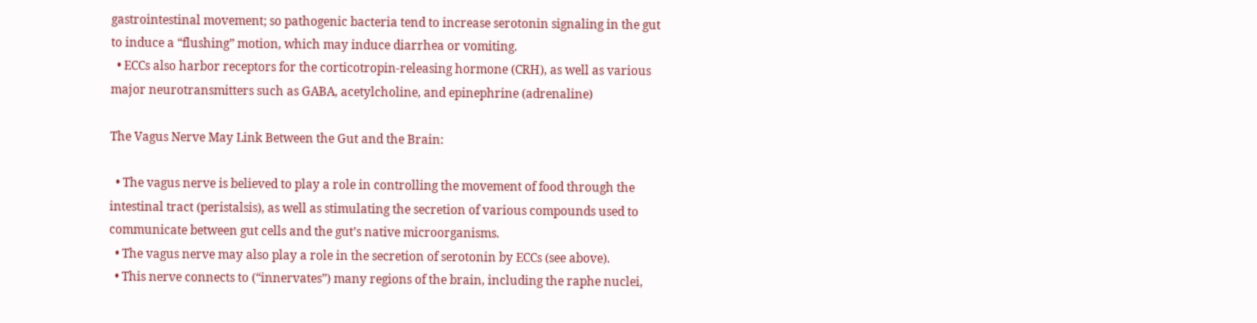gastrointestinal movement; so pathogenic bacteria tend to increase serotonin signaling in the gut to induce a “flushing” motion, which may induce diarrhea or vomiting.
  • ECCs also harbor receptors for the corticotropin-releasing hormone (CRH), as well as various major neurotransmitters such as GABA, acetylcholine, and epinephrine (adrenaline)

The Vagus Nerve May Link Between the Gut and the Brain:

  • The vagus nerve is believed to play a role in controlling the movement of food through the intestinal tract (peristalsis), as well as stimulating the secretion of various compounds used to communicate between gut cells and the gut’s native microorganisms.
  • The vagus nerve may also play a role in the secretion of serotonin by ECCs (see above).
  • This nerve connects to (“innervates”) many regions of the brain, including the raphe nuclei,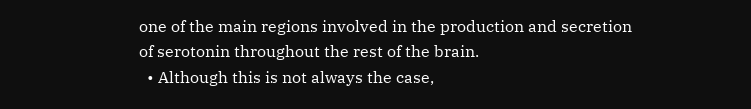one of the main regions involved in the production and secretion of serotonin throughout the rest of the brain.
  • Although this is not always the case,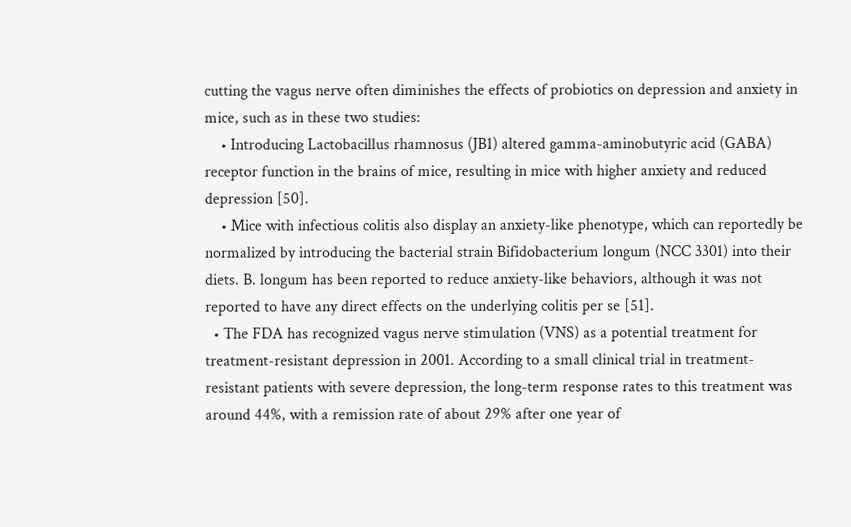cutting the vagus nerve often diminishes the effects of probiotics on depression and anxiety in mice, such as in these two studies:
    • Introducing Lactobacillus rhamnosus (JB1) altered gamma-aminobutyric acid (GABA) receptor function in the brains of mice, resulting in mice with higher anxiety and reduced depression [50].
    • Mice with infectious colitis also display an anxiety-like phenotype, which can reportedly be normalized by introducing the bacterial strain Bifidobacterium longum (NCC 3301) into their diets. B. longum has been reported to reduce anxiety-like behaviors, although it was not reported to have any direct effects on the underlying colitis per se [51].
  • The FDA has recognized vagus nerve stimulation (VNS) as a potential treatment for treatment-resistant depression in 2001. According to a small clinical trial in treatment-resistant patients with severe depression, the long-term response rates to this treatment was around 44%, with a remission rate of about 29% after one year of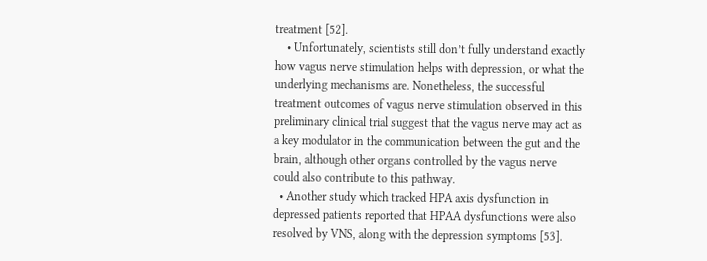treatment [52].
    • Unfortunately, scientists still don’t fully understand exactly how vagus nerve stimulation helps with depression, or what the underlying mechanisms are. Nonetheless, the successful treatment outcomes of vagus nerve stimulation observed in this preliminary clinical trial suggest that the vagus nerve may act as a key modulator in the communication between the gut and the brain, although other organs controlled by the vagus nerve could also contribute to this pathway.
  • Another study which tracked HPA axis dysfunction in depressed patients reported that HPAA dysfunctions were also resolved by VNS, along with the depression symptoms [53].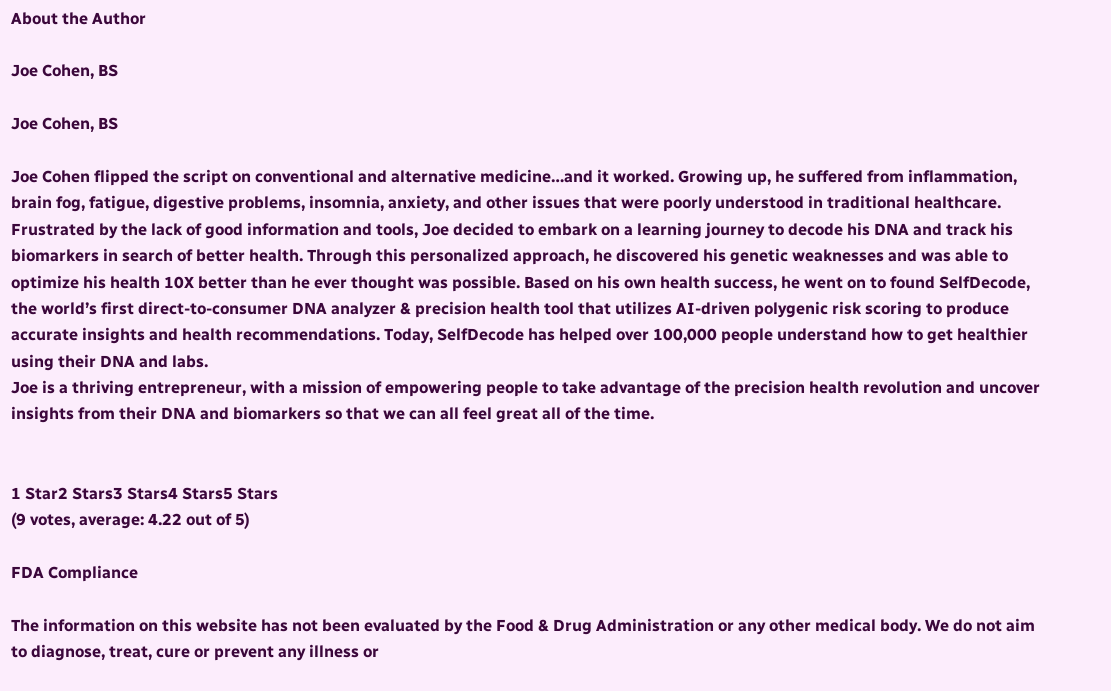About the Author

Joe Cohen, BS

Joe Cohen, BS

Joe Cohen flipped the script on conventional and alternative medicine…and it worked. Growing up, he suffered from inflammation, brain fog, fatigue, digestive problems, insomnia, anxiety, and other issues that were poorly understood in traditional healthcare. Frustrated by the lack of good information and tools, Joe decided to embark on a learning journey to decode his DNA and track his biomarkers in search of better health. Through this personalized approach, he discovered his genetic weaknesses and was able to optimize his health 10X better than he ever thought was possible. Based on his own health success, he went on to found SelfDecode, the world’s first direct-to-consumer DNA analyzer & precision health tool that utilizes AI-driven polygenic risk scoring to produce accurate insights and health recommendations. Today, SelfDecode has helped over 100,000 people understand how to get healthier using their DNA and labs.
Joe is a thriving entrepreneur, with a mission of empowering people to take advantage of the precision health revolution and uncover insights from their DNA and biomarkers so that we can all feel great all of the time.


1 Star2 Stars3 Stars4 Stars5 Stars
(9 votes, average: 4.22 out of 5)

FDA Compliance

The information on this website has not been evaluated by the Food & Drug Administration or any other medical body. We do not aim to diagnose, treat, cure or prevent any illness or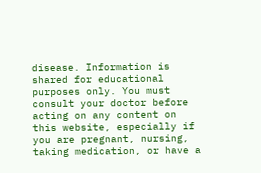disease. Information is shared for educational purposes only. You must consult your doctor before acting on any content on this website, especially if you are pregnant, nursing, taking medication, or have a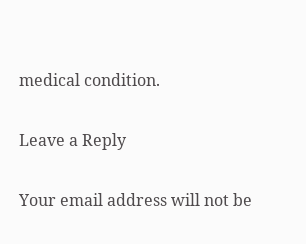medical condition.

Leave a Reply

Your email address will not be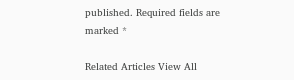published. Required fields are marked *

Related Articles View All